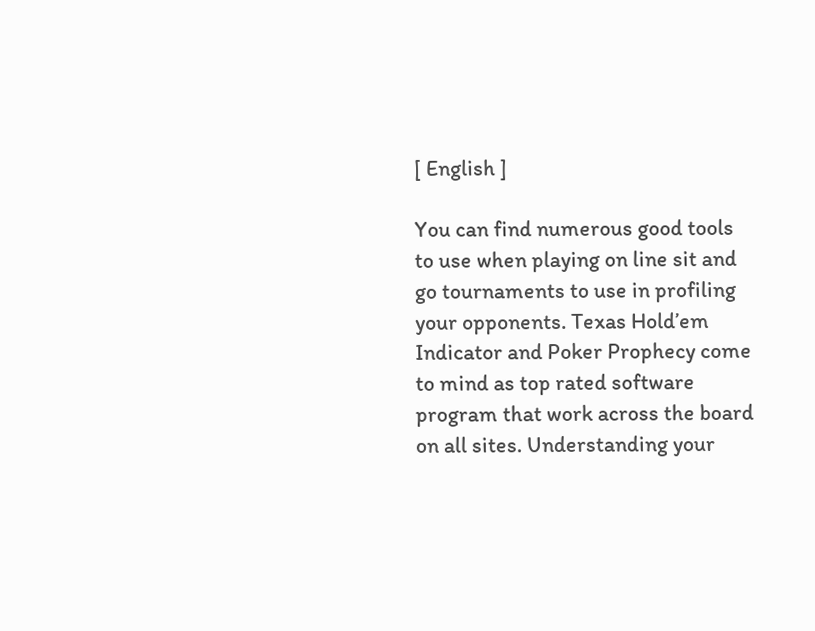[ English ]

You can find numerous good tools to use when playing on line sit and go tournaments to use in profiling your opponents. Texas Hold’em Indicator and Poker Prophecy come to mind as top rated software program that work across the board on all sites. Understanding your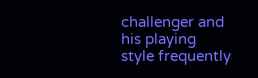challenger and his playing style frequently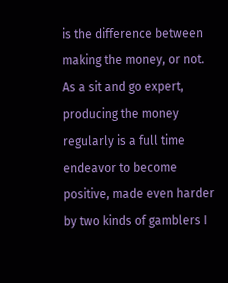is the difference between making the money, or not. As a sit and go expert, producing the money regularly is a full time endeavor to become positive, made even harder by two kinds of gamblers I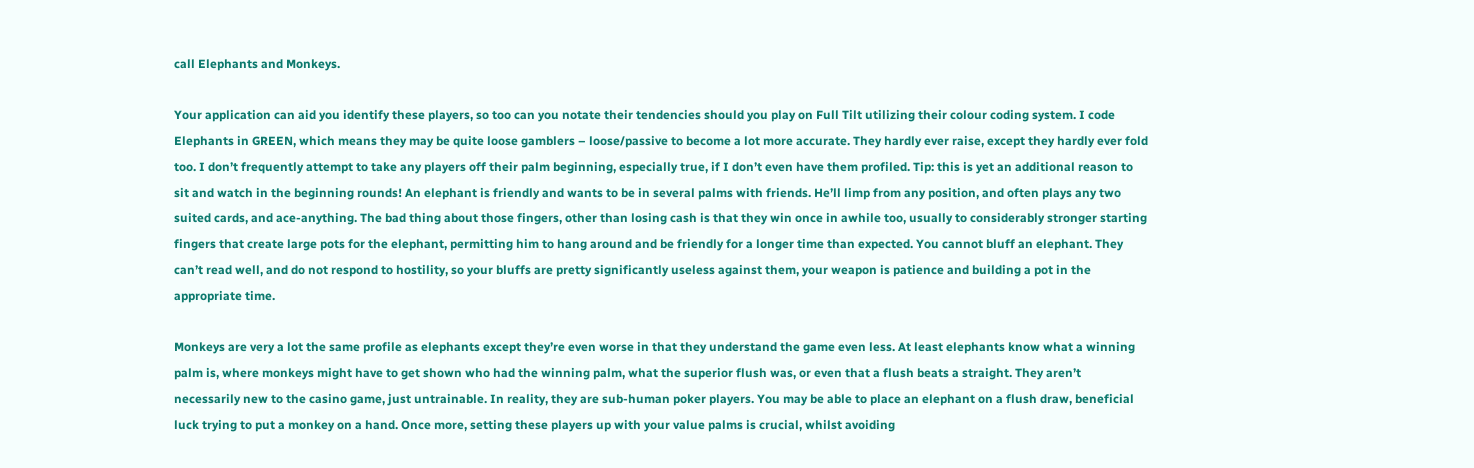call Elephants and Monkeys.

Your application can aid you identify these players, so too can you notate their tendencies should you play on Full Tilt utilizing their colour coding system. I code Elephants in GREEN, which means they may be quite loose gamblers – loose/passive to become a lot more accurate. They hardly ever raise, except they hardly ever fold too. I don’t frequently attempt to take any players off their palm beginning, especially true, if I don’t even have them profiled. Tip: this is yet an additional reason to sit and watch in the beginning rounds! An elephant is friendly and wants to be in several palms with friends. He’ll limp from any position, and often plays any two suited cards, and ace-anything. The bad thing about those fingers, other than losing cash is that they win once in awhile too, usually to considerably stronger starting fingers that create large pots for the elephant, permitting him to hang around and be friendly for a longer time than expected. You cannot bluff an elephant. They can’t read well, and do not respond to hostility, so your bluffs are pretty significantly useless against them, your weapon is patience and building a pot in the appropriate time.

Monkeys are very a lot the same profile as elephants except they’re even worse in that they understand the game even less. At least elephants know what a winning palm is, where monkeys might have to get shown who had the winning palm, what the superior flush was, or even that a flush beats a straight. They aren’t necessarily new to the casino game, just untrainable. In reality, they are sub-human poker players. You may be able to place an elephant on a flush draw, beneficial luck trying to put a monkey on a hand. Once more, setting these players up with your value palms is crucial, whilst avoiding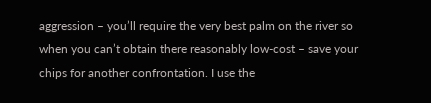aggression – you’ll require the very best palm on the river so when you can’t obtain there reasonably low-cost – save your chips for another confrontation. I use the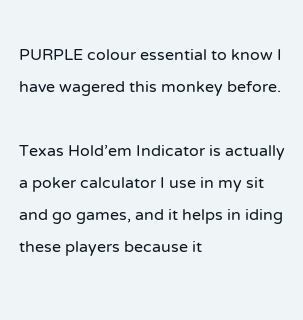PURPLE colour essential to know I have wagered this monkey before.

Texas Hold’em Indicator is actually a poker calculator I use in my sit and go games, and it helps in iding these players because it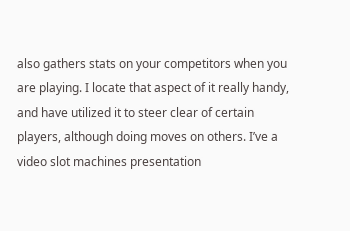also gathers stats on your competitors when you are playing. I locate that aspect of it really handy, and have utilized it to steer clear of certain players, although doing moves on others. I’ve a video slot machines presentation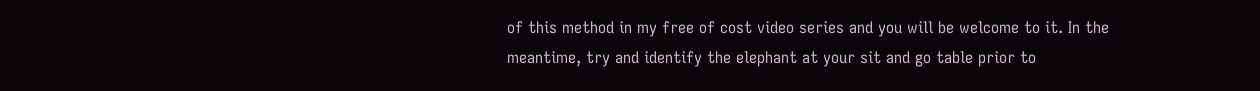of this method in my free of cost video series and you will be welcome to it. In the meantime, try and identify the elephant at your sit and go table prior to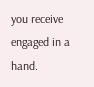you receive engaged in a hand.